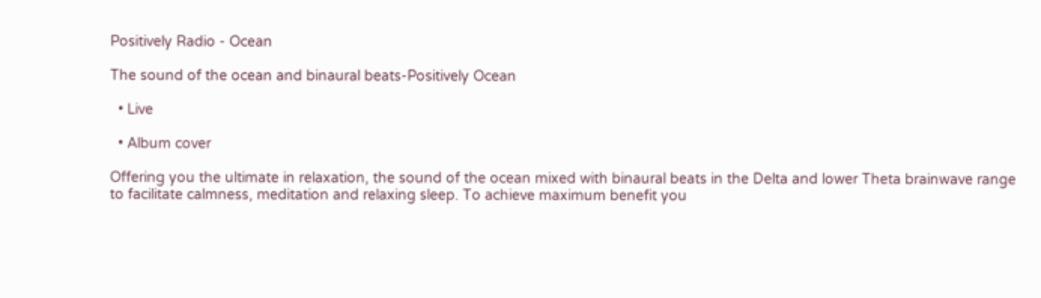Positively Radio - Ocean

The sound of the ocean and binaural beats-Positively Ocean

  • Live

  • Album cover

Offering you the ultimate in relaxation, the sound of the ocean mixed with binaural beats in the Delta and lower Theta brainwave range to facilitate calmness, meditation and relaxing sleep. To achieve maximum benefit you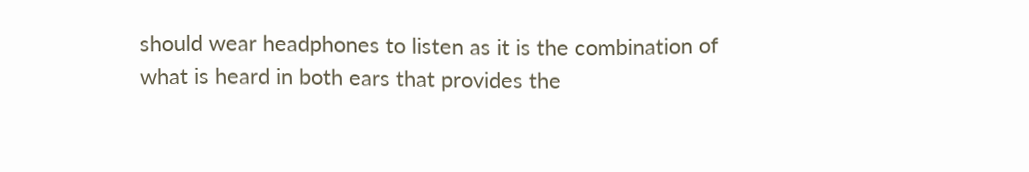should wear headphones to listen as it is the combination of what is heard in both ears that provides the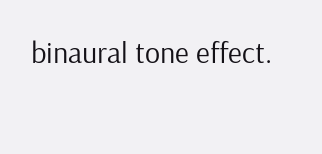binaural tone effect.